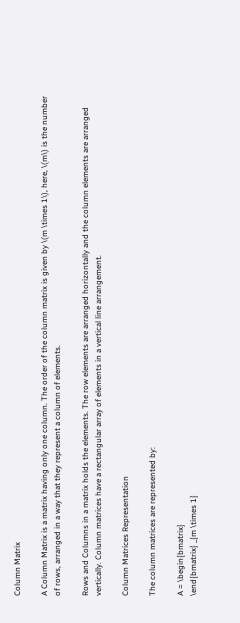Column Matrix

A Column Matrix is a matrix having only one column. The order of the column matrix is given by \(m \times 1\), here, \(m\) is the number of rows, arranged in a way that they represent a column of elements.

Rows and Columns in a matrix holds the elements. The row elements are arranged horizontally and the column elements are arranged vertically. Column matrices have a rectangular array of elements in a vertical line arrangement.

Column Matrices Representation

The column matrices are represented by:

A = \begin{bmatrix}
\end{bmatrix} _{m \times 1}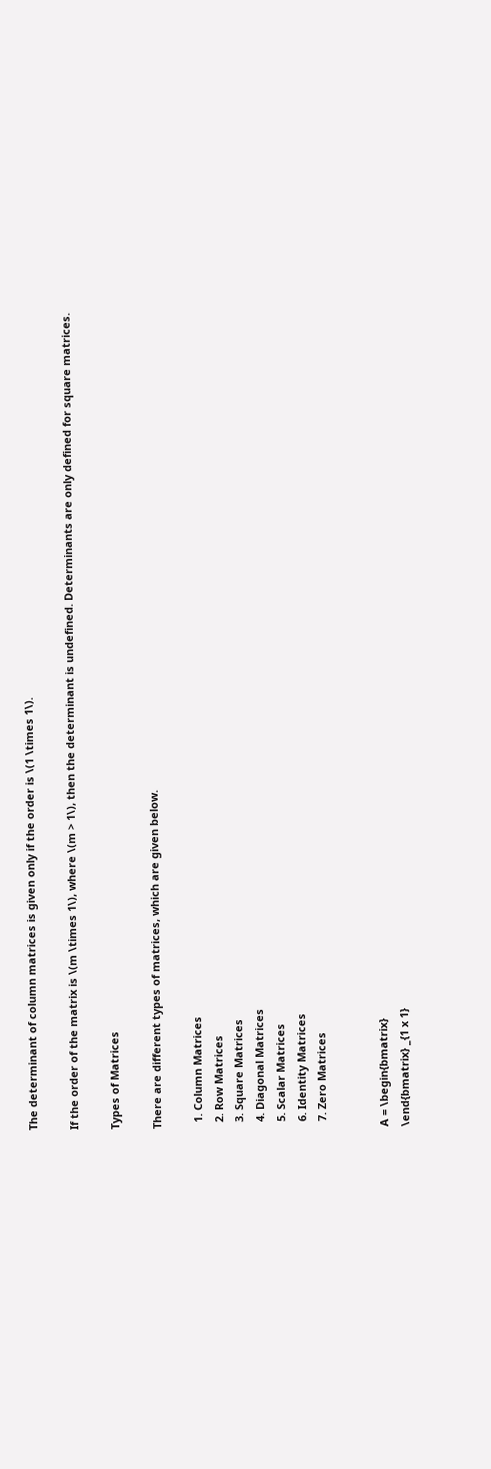The determinant of column matrices is given only if the order is \(1 \times 1\).

If the order of the matrix is \(m \times 1\), where \(m > 1\), then the determinant is undefined. Determinants are only defined for square matrices.

Types of Matrices

There are different types of matrices, which are given below.

  1. Column Matrices
  2. Row Matrices
  3. Square Matrices
  4. Diagonal Matrices
  5. Scalar Matrices
  6. Identity Matrices
  7. Zero Matrices


A = \begin{bmatrix}
\end{bmatrix} _{1 x 1}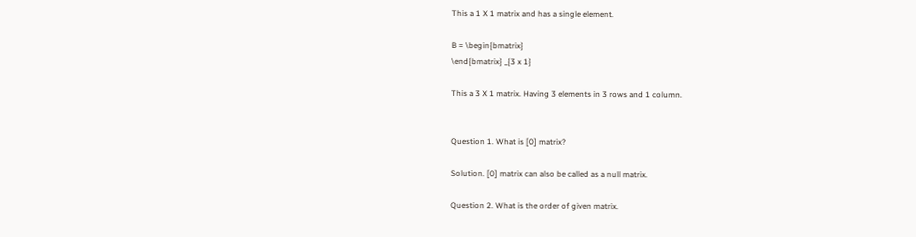This a 1 X 1 matrix and has a single element.

B = \begin{bmatrix}
\end{bmatrix} _{3 x 1}

This a 3 X 1 matrix. Having 3 elements in 3 rows and 1 column.


Question 1. What is [0] matrix?

Solution. [0] matrix can also be called as a null matrix.

Question 2. What is the order of given matrix.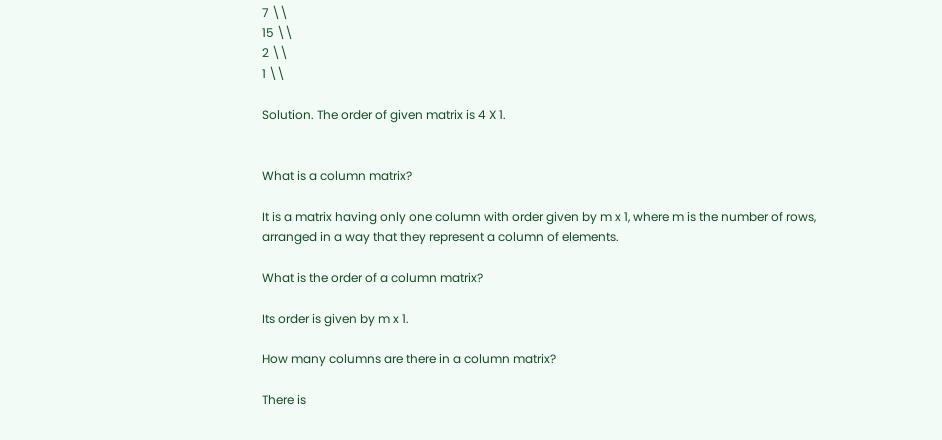7 \\
15 \\
2 \\
1 \\

Solution. The order of given matrix is 4 X 1.


What is a column matrix?

It is a matrix having only one column with order given by m x 1, where m is the number of rows, arranged in a way that they represent a column of elements.

What is the order of a column matrix?

Its order is given by m x 1.

How many columns are there in a column matrix?

There is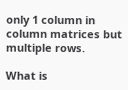only 1 column in column matrices but multiple rows.

What is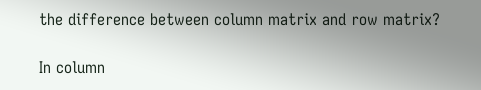the difference between column matrix and row matrix?

In column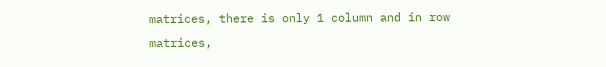matrices, there is only 1 column and in row matrices,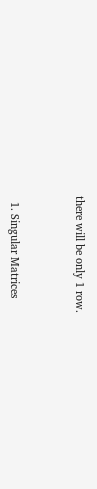there will be only 1 row.


  1. Singular Matrices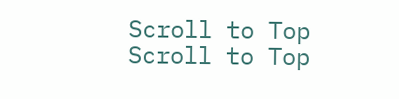Scroll to Top
Scroll to Top